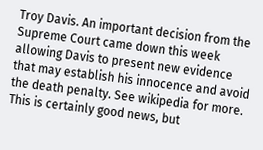Troy Davis. An important decision from the Supreme Court came down this week allowing Davis to present new evidence that may establish his innocence and avoid the death penalty. See wikipedia for more. This is certainly good news, but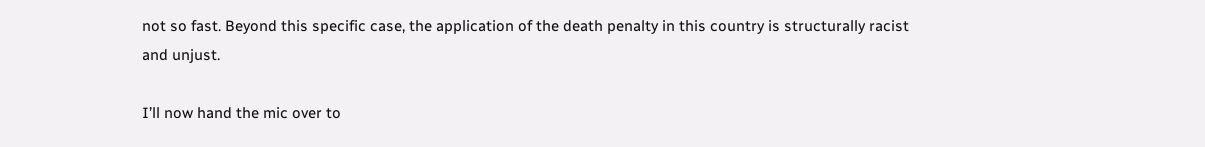not so fast. Beyond this specific case, the application of the death penalty in this country is structurally racist and unjust.

I’ll now hand the mic over to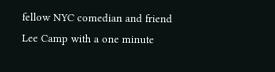fellow NYC comedian and friend Lee Camp with a one minute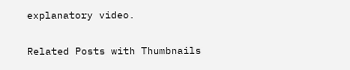explanatory video.

Related Posts with Thumbnails